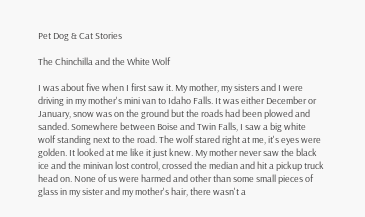Pet Dog & Cat Stories

The Chinchilla and the White Wolf

I was about five when I first saw it. My mother, my sisters and I were driving in my mother's mini van to Idaho Falls. It was either December or January, snow was on the ground but the roads had been plowed and sanded. Somewhere between Boise and Twin Falls, I saw a big white wolf standing next to the road. The wolf stared right at me, it's eyes were golden. It looked at me like it just knew. My mother never saw the black ice and the minivan lost control, crossed the median and hit a pickup truck head on. None of us were harmed and other than some small pieces of glass in my sister and my mother's hair, there wasn't a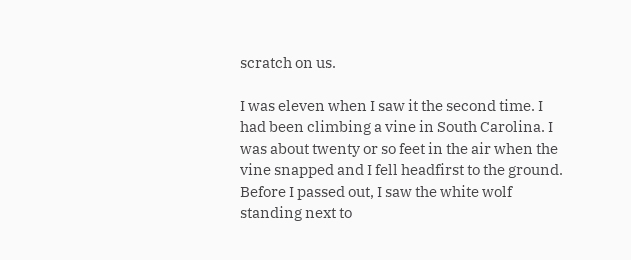scratch on us.

I was eleven when I saw it the second time. I had been climbing a vine in South Carolina. I was about twenty or so feet in the air when the vine snapped and I fell headfirst to the ground. Before I passed out, I saw the white wolf standing next to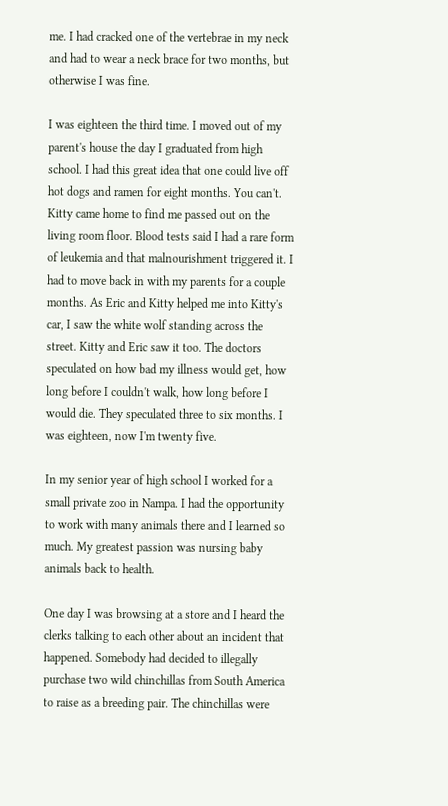me. I had cracked one of the vertebrae in my neck and had to wear a neck brace for two months, but otherwise I was fine.

I was eighteen the third time. I moved out of my parent's house the day I graduated from high school. I had this great idea that one could live off hot dogs and ramen for eight months. You can't. Kitty came home to find me passed out on the living room floor. Blood tests said I had a rare form of leukemia and that malnourishment triggered it. I had to move back in with my parents for a couple months. As Eric and Kitty helped me into Kitty's car, I saw the white wolf standing across the street. Kitty and Eric saw it too. The doctors speculated on how bad my illness would get, how long before I couldn't walk, how long before I would die. They speculated three to six months. I was eighteen, now I'm twenty five.

In my senior year of high school I worked for a small private zoo in Nampa. I had the opportunity to work with many animals there and I learned so much. My greatest passion was nursing baby animals back to health.

One day I was browsing at a store and I heard the clerks talking to each other about an incident that happened. Somebody had decided to illegally purchase two wild chinchillas from South America to raise as a breeding pair. The chinchillas were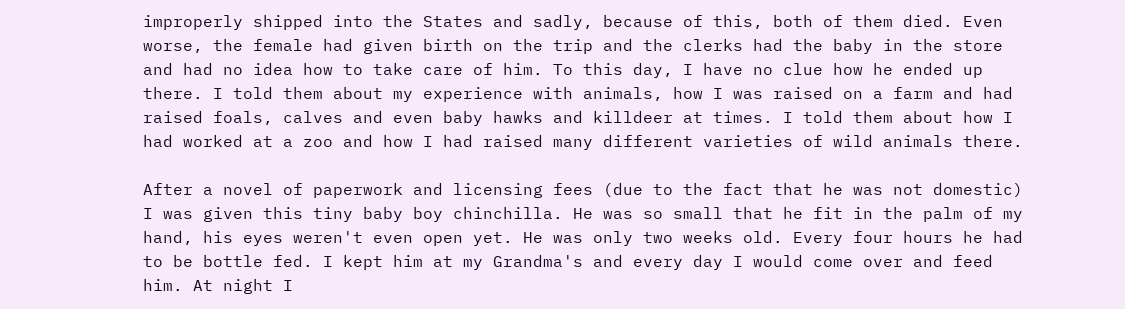improperly shipped into the States and sadly, because of this, both of them died. Even worse, the female had given birth on the trip and the clerks had the baby in the store and had no idea how to take care of him. To this day, I have no clue how he ended up there. I told them about my experience with animals, how I was raised on a farm and had raised foals, calves and even baby hawks and killdeer at times. I told them about how I had worked at a zoo and how I had raised many different varieties of wild animals there.

After a novel of paperwork and licensing fees (due to the fact that he was not domestic) I was given this tiny baby boy chinchilla. He was so small that he fit in the palm of my hand, his eyes weren't even open yet. He was only two weeks old. Every four hours he had to be bottle fed. I kept him at my Grandma's and every day I would come over and feed him. At night I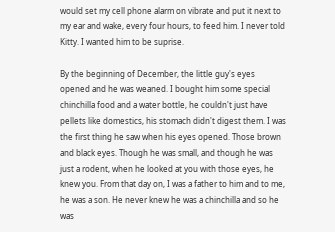would set my cell phone alarm on vibrate and put it next to my ear and wake, every four hours, to feed him. I never told Kitty. I wanted him to be suprise.

By the beginning of December, the little guy's eyes opened and he was weaned. I bought him some special chinchilla food and a water bottle, he couldn't just have pellets like domestics, his stomach didn't digest them. I was the first thing he saw when his eyes opened. Those brown and black eyes. Though he was small, and though he was just a rodent, when he looked at you with those eyes, he knew you. From that day on, I was a father to him and to me, he was a son. He never knew he was a chinchilla and so he was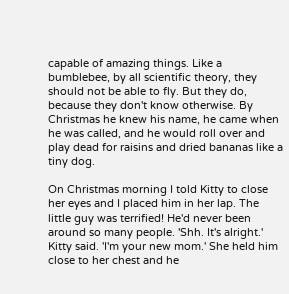capable of amazing things. Like a bumblebee, by all scientific theory, they should not be able to fly. But they do, because they don't know otherwise. By Christmas he knew his name, he came when he was called, and he would roll over and play dead for raisins and dried bananas like a tiny dog.

On Christmas morning I told Kitty to close her eyes and I placed him in her lap. The little guy was terrified! He'd never been around so many people. 'Shh. It's alright.' Kitty said. 'I'm your new mom.' She held him close to her chest and he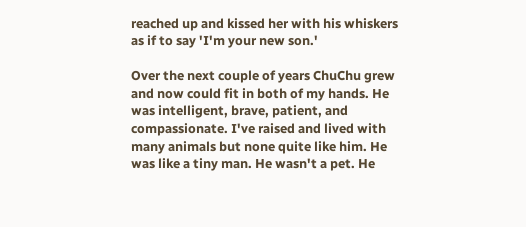reached up and kissed her with his whiskers as if to say 'I'm your new son.'

Over the next couple of years ChuChu grew and now could fit in both of my hands. He was intelligent, brave, patient, and compassionate. I've raised and lived with many animals but none quite like him. He was like a tiny man. He wasn't a pet. He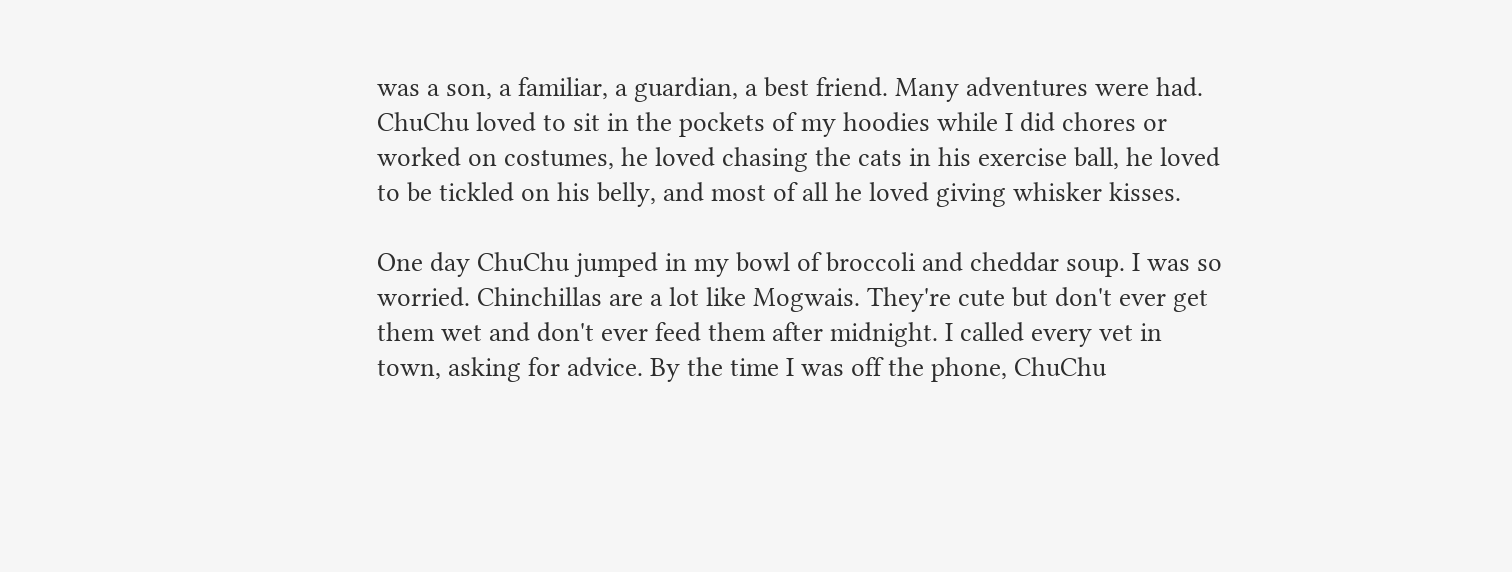was a son, a familiar, a guardian, a best friend. Many adventures were had. ChuChu loved to sit in the pockets of my hoodies while I did chores or worked on costumes, he loved chasing the cats in his exercise ball, he loved to be tickled on his belly, and most of all he loved giving whisker kisses.

One day ChuChu jumped in my bowl of broccoli and cheddar soup. I was so worried. Chinchillas are a lot like Mogwais. They're cute but don't ever get them wet and don't ever feed them after midnight. I called every vet in town, asking for advice. By the time I was off the phone, ChuChu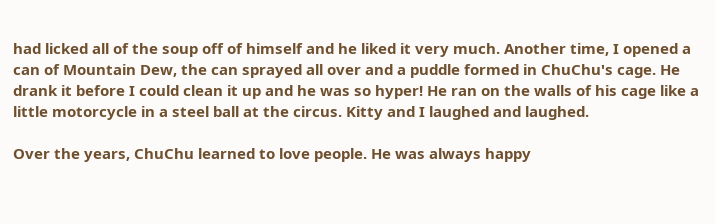had licked all of the soup off of himself and he liked it very much. Another time, I opened a can of Mountain Dew, the can sprayed all over and a puddle formed in ChuChu's cage. He drank it before I could clean it up and he was so hyper! He ran on the walls of his cage like a little motorcycle in a steel ball at the circus. Kitty and I laughed and laughed.

Over the years, ChuChu learned to love people. He was always happy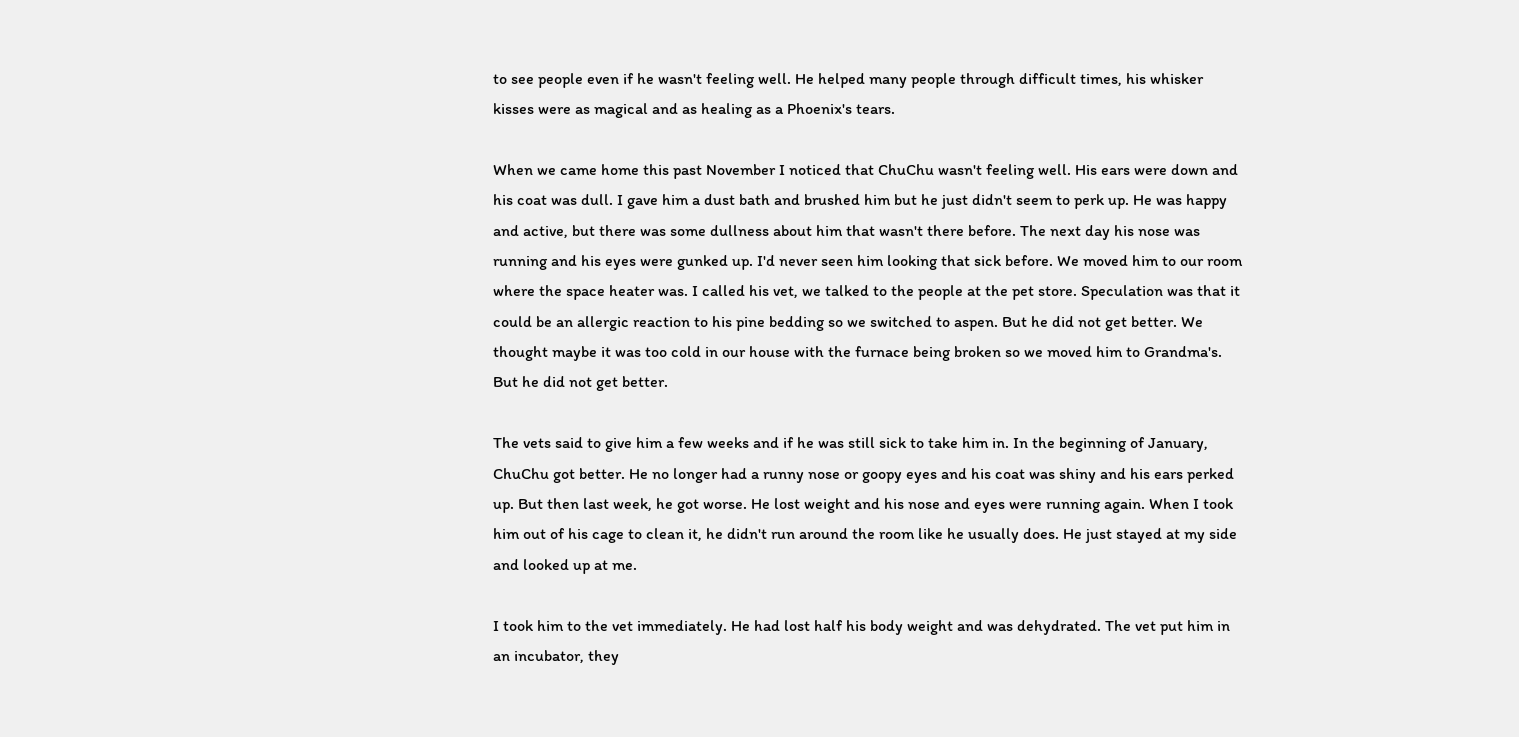to see people even if he wasn't feeling well. He helped many people through difficult times, his whisker kisses were as magical and as healing as a Phoenix's tears.

When we came home this past November I noticed that ChuChu wasn't feeling well. His ears were down and his coat was dull. I gave him a dust bath and brushed him but he just didn't seem to perk up. He was happy and active, but there was some dullness about him that wasn't there before. The next day his nose was running and his eyes were gunked up. I'd never seen him looking that sick before. We moved him to our room where the space heater was. I called his vet, we talked to the people at the pet store. Speculation was that it could be an allergic reaction to his pine bedding so we switched to aspen. But he did not get better. We thought maybe it was too cold in our house with the furnace being broken so we moved him to Grandma's. But he did not get better.

The vets said to give him a few weeks and if he was still sick to take him in. In the beginning of January, ChuChu got better. He no longer had a runny nose or goopy eyes and his coat was shiny and his ears perked up. But then last week, he got worse. He lost weight and his nose and eyes were running again. When I took him out of his cage to clean it, he didn't run around the room like he usually does. He just stayed at my side and looked up at me.

I took him to the vet immediately. He had lost half his body weight and was dehydrated. The vet put him in an incubator, they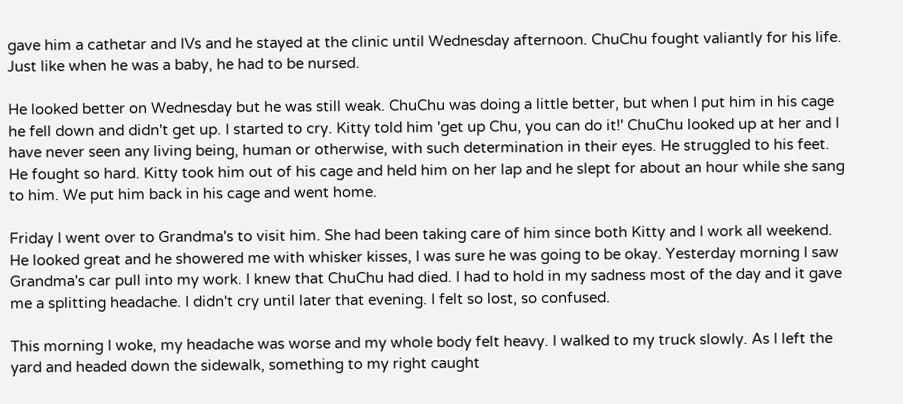gave him a cathetar and IVs and he stayed at the clinic until Wednesday afternoon. ChuChu fought valiantly for his life. Just like when he was a baby, he had to be nursed.

He looked better on Wednesday but he was still weak. ChuChu was doing a little better, but when I put him in his cage he fell down and didn't get up. I started to cry. Kitty told him 'get up Chu, you can do it!' ChuChu looked up at her and I have never seen any living being, human or otherwise, with such determination in their eyes. He struggled to his feet. He fought so hard. Kitty took him out of his cage and held him on her lap and he slept for about an hour while she sang to him. We put him back in his cage and went home.

Friday I went over to Grandma's to visit him. She had been taking care of him since both Kitty and I work all weekend. He looked great and he showered me with whisker kisses, I was sure he was going to be okay. Yesterday morning I saw Grandma's car pull into my work. I knew that ChuChu had died. I had to hold in my sadness most of the day and it gave me a splitting headache. I didn't cry until later that evening. I felt so lost, so confused.

This morning I woke, my headache was worse and my whole body felt heavy. I walked to my truck slowly. As I left the yard and headed down the sidewalk, something to my right caught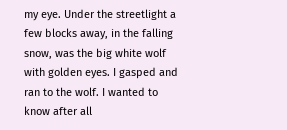my eye. Under the streetlight a few blocks away, in the falling snow, was the big white wolf with golden eyes. I gasped and ran to the wolf. I wanted to know after all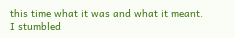this time what it was and what it meant. I stumbled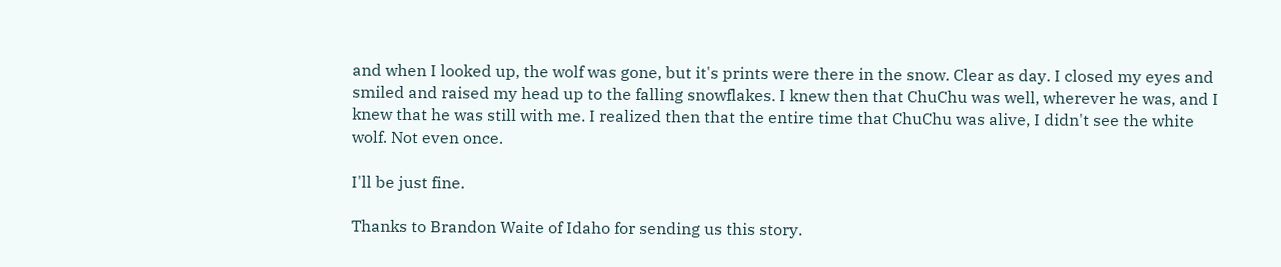and when I looked up, the wolf was gone, but it's prints were there in the snow. Clear as day. I closed my eyes and smiled and raised my head up to the falling snowflakes. I knew then that ChuChu was well, wherever he was, and I knew that he was still with me. I realized then that the entire time that ChuChu was alive, I didn't see the white wolf. Not even once.

I'll be just fine.

Thanks to Brandon Waite of Idaho for sending us this story.